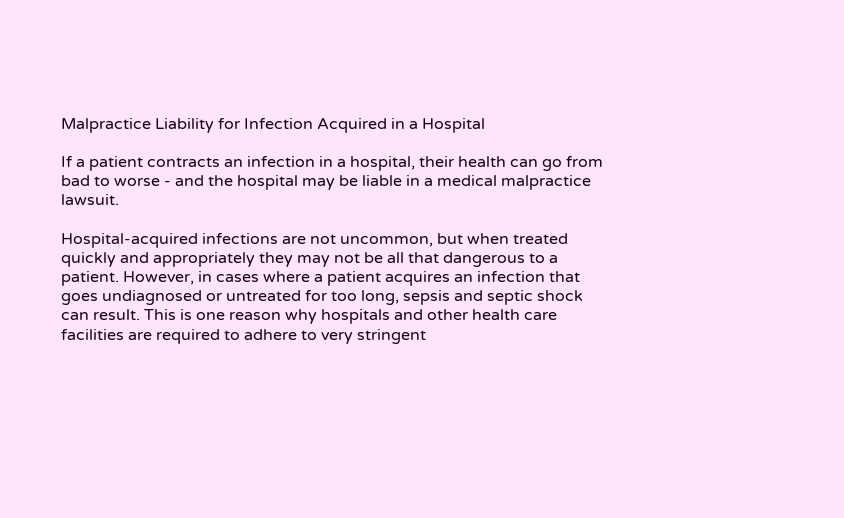Malpractice Liability for Infection Acquired in a Hospital

If a patient contracts an infection in a hospital, their health can go from bad to worse - and the hospital may be liable in a medical malpractice lawsuit.

Hospital-acquired infections are not uncommon, but when treated quickly and appropriately they may not be all that dangerous to a patient. However, in cases where a patient acquires an infection that goes undiagnosed or untreated for too long, sepsis and septic shock can result. This is one reason why hospitals and other health care facilities are required to adhere to very stringent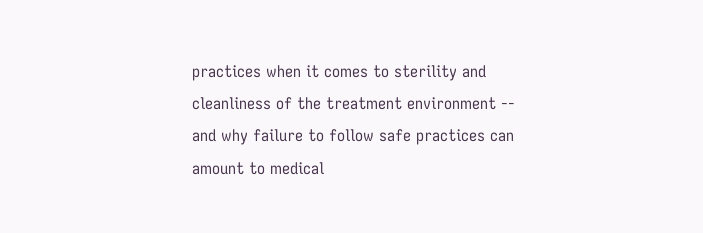practices when it comes to sterility and cleanliness of the treatment environment -- and why failure to follow safe practices can amount to medical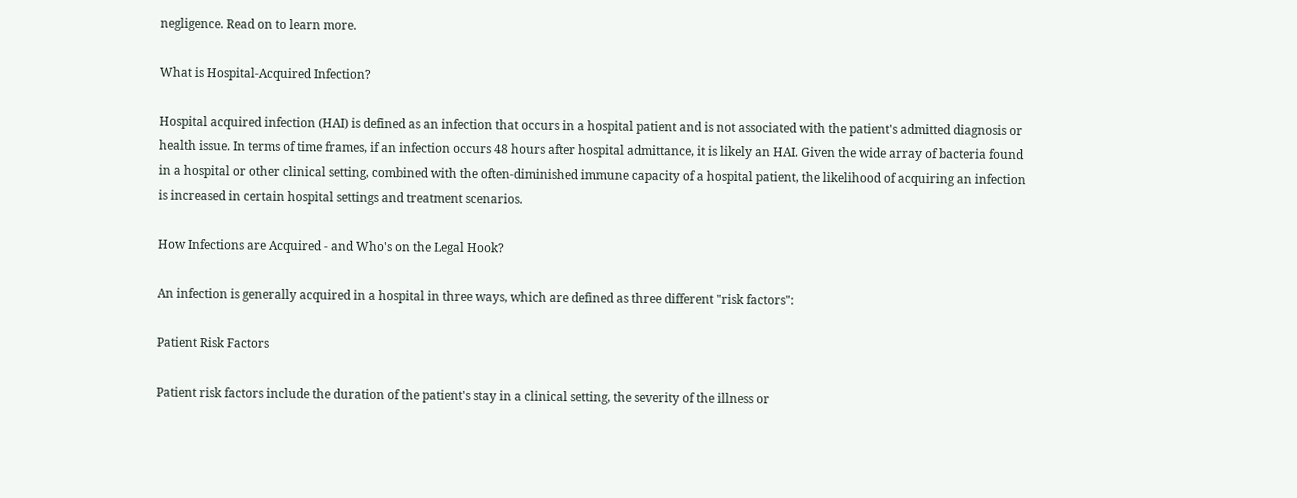negligence. Read on to learn more.

What is Hospital-Acquired Infection?

Hospital acquired infection (HAI) is defined as an infection that occurs in a hospital patient and is not associated with the patient's admitted diagnosis or health issue. In terms of time frames, if an infection occurs 48 hours after hospital admittance, it is likely an HAI. Given the wide array of bacteria found in a hospital or other clinical setting, combined with the often-diminished immune capacity of a hospital patient, the likelihood of acquiring an infection is increased in certain hospital settings and treatment scenarios.

How Infections are Acquired - and Who's on the Legal Hook?

An infection is generally acquired in a hospital in three ways, which are defined as three different "risk factors":

Patient Risk Factors

Patient risk factors include the duration of the patient's stay in a clinical setting, the severity of the illness or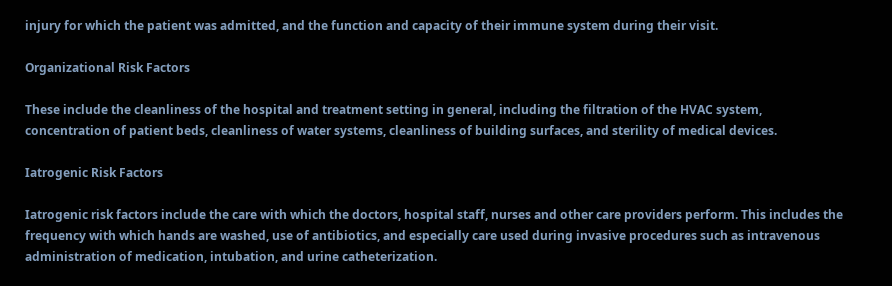injury for which the patient was admitted, and the function and capacity of their immune system during their visit.

Organizational Risk Factors

These include the cleanliness of the hospital and treatment setting in general, including the filtration of the HVAC system, concentration of patient beds, cleanliness of water systems, cleanliness of building surfaces, and sterility of medical devices.

Iatrogenic Risk Factors

Iatrogenic risk factors include the care with which the doctors, hospital staff, nurses and other care providers perform. This includes the frequency with which hands are washed, use of antibiotics, and especially care used during invasive procedures such as intravenous administration of medication, intubation, and urine catheterization.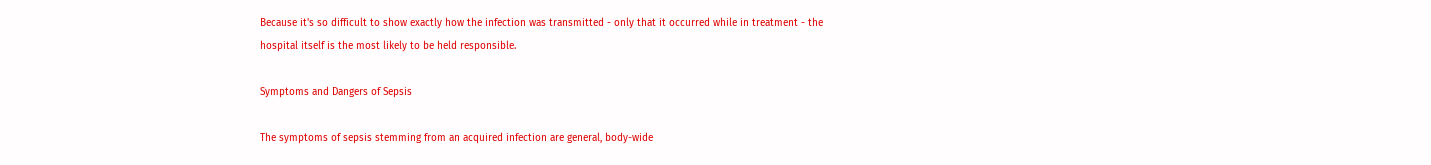Because it's so difficult to show exactly how the infection was transmitted - only that it occurred while in treatment - the hospital itself is the most likely to be held responsible.

Symptoms and Dangers of Sepsis

The symptoms of sepsis stemming from an acquired infection are general, body-wide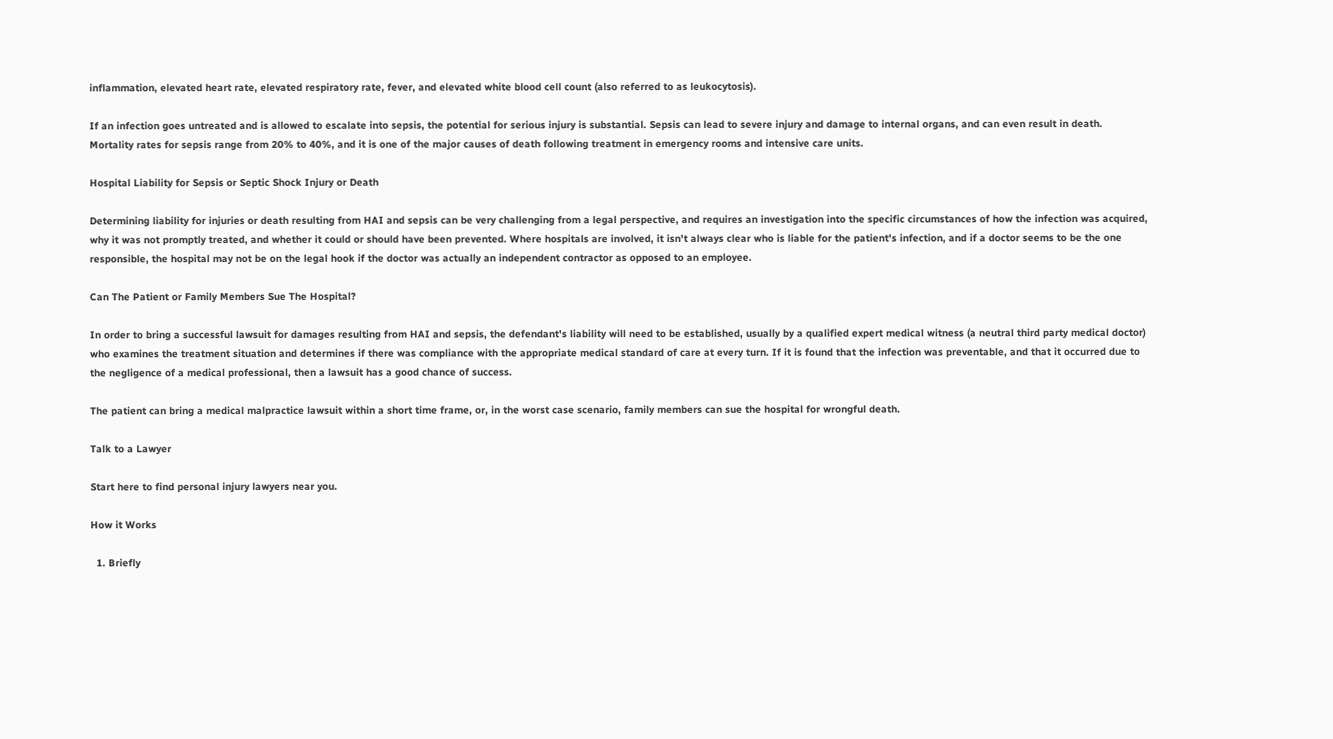inflammation, elevated heart rate, elevated respiratory rate, fever, and elevated white blood cell count (also referred to as leukocytosis).

If an infection goes untreated and is allowed to escalate into sepsis, the potential for serious injury is substantial. Sepsis can lead to severe injury and damage to internal organs, and can even result in death. Mortality rates for sepsis range from 20% to 40%, and it is one of the major causes of death following treatment in emergency rooms and intensive care units.

Hospital Liability for Sepsis or Septic Shock Injury or Death

Determining liability for injuries or death resulting from HAI and sepsis can be very challenging from a legal perspective, and requires an investigation into the specific circumstances of how the infection was acquired, why it was not promptly treated, and whether it could or should have been prevented. Where hospitals are involved, it isn't always clear who is liable for the patient's infection, and if a doctor seems to be the one responsible, the hospital may not be on the legal hook if the doctor was actually an independent contractor as opposed to an employee.

Can The Patient or Family Members Sue The Hospital?

In order to bring a successful lawsuit for damages resulting from HAI and sepsis, the defendant's liability will need to be established, usually by a qualified expert medical witness (a neutral third party medical doctor) who examines the treatment situation and determines if there was compliance with the appropriate medical standard of care at every turn. If it is found that the infection was preventable, and that it occurred due to the negligence of a medical professional, then a lawsuit has a good chance of success.

The patient can bring a medical malpractice lawsuit within a short time frame, or, in the worst case scenario, family members can sue the hospital for wrongful death.

Talk to a Lawyer

Start here to find personal injury lawyers near you.

How it Works

  1. Briefly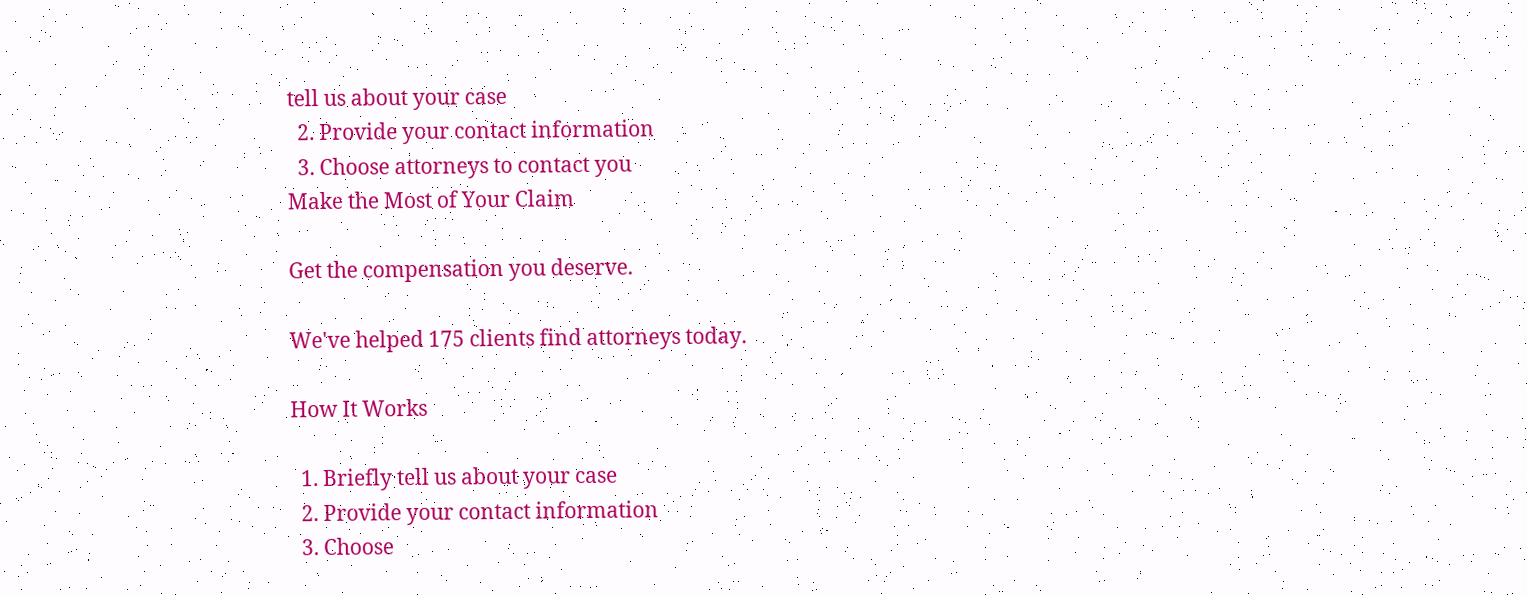tell us about your case
  2. Provide your contact information
  3. Choose attorneys to contact you
Make the Most of Your Claim

Get the compensation you deserve.

We've helped 175 clients find attorneys today.

How It Works

  1. Briefly tell us about your case
  2. Provide your contact information
  3. Choose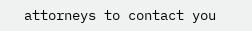attorneys to contact you